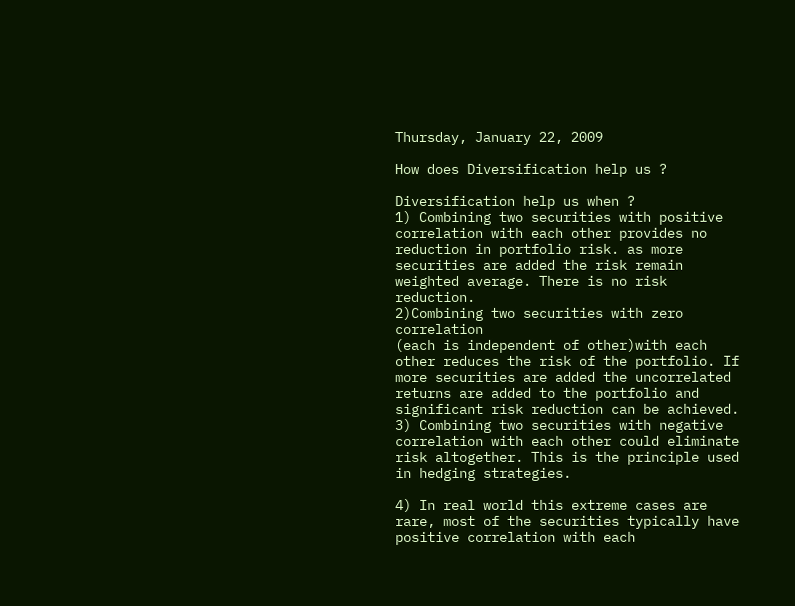Thursday, January 22, 2009

How does Diversification help us ?

Diversification help us when ?
1) Combining two securities with positive correlation with each other provides no reduction in portfolio risk. as more securities are added the risk remain weighted average. There is no risk reduction.
2)Combining two securities with zero correlation
(each is independent of other)with each other reduces the risk of the portfolio. If more securities are added the uncorrelated returns are added to the portfolio and significant risk reduction can be achieved.
3) Combining two securities with negative correlation with each other could eliminate risk altogether. This is the principle used in hedging strategies.

4) In real world this extreme cases are rare, most of the securities typically have positive correlation with each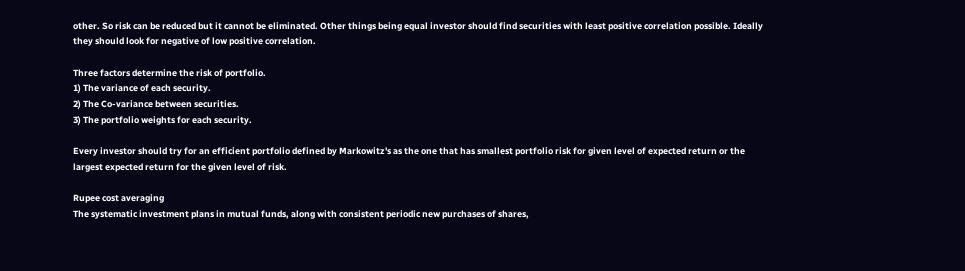other. So risk can be reduced but it cannot be eliminated. Other things being equal investor should find securities with least positive correlation possible. Ideally they should look for negative of low positive correlation.

Three factors determine the risk of portfolio.
1) The variance of each security.
2) The Co-variance between securities.
3) The portfolio weights for each security.

Every investor should try for an efficient portfolio defined by Markowitz's as the one that has smallest portfolio risk for given level of expected return or the largest expected return for the given level of risk.

Rupee cost averaging
The systematic investment plans in mutual funds, along with consistent periodic new purchases of shares,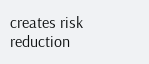creates risk reduction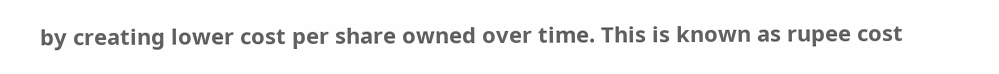by creating lower cost per share owned over time. This is known as rupee cost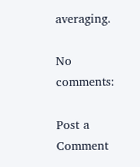averaging.

No comments:

Post a Comment